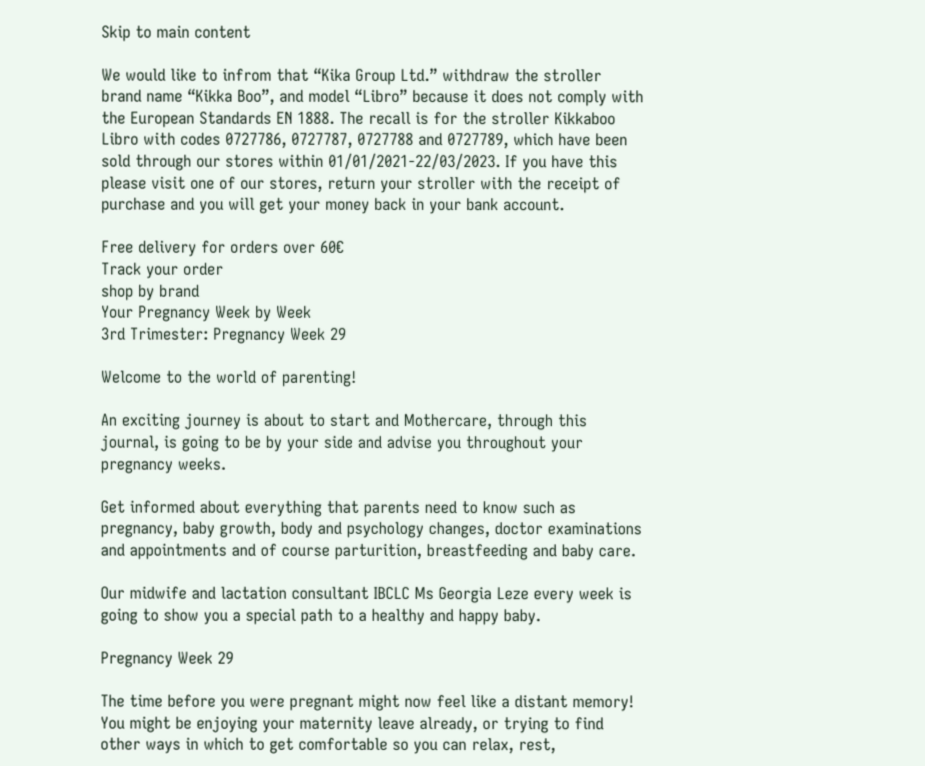Skip to main content

We would like to infrom that “Kika Group Ltd.” withdraw the stroller brand name “Kikka Boo”, and model “Libro” because it does not comply with the European Standards EN 1888. The recall is for the stroller Kikkaboo Libro with codes 0727786, 0727787, 0727788 and 0727789, which have been sold through our stores within 01/01/2021-22/03/2023. If you have this please visit one of our stores, return your stroller with the receipt of purchase and you will get your money back in your bank account.

Free delivery for orders over 60€
Track your order
shop by brand
Your Pregnancy Week by Week
3rd Trimester: Pregnancy Week 29

Welcome to the world of parenting!

An exciting journey is about to start and Mothercare, through this journal, is going to be by your side and advise you throughout your pregnancy weeks.

Get informed about everything that parents need to know such as pregnancy, baby growth, body and psychology changes, doctor examinations and appointments and of course parturition, breastfeeding and baby care.

Our midwife and lactation consultant IBCLC Ms Georgia Leze every week is going to show you a special path to a healthy and happy baby.

Pregnancy Week 29

The time before you were pregnant might now feel like a distant memory! You might be enjoying your maternity leave already, or trying to find other ways in which to get comfortable so you can relax, rest,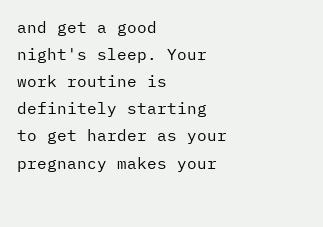and get a good night's sleep. Your work routine is definitely starting to get harder as your pregnancy makes your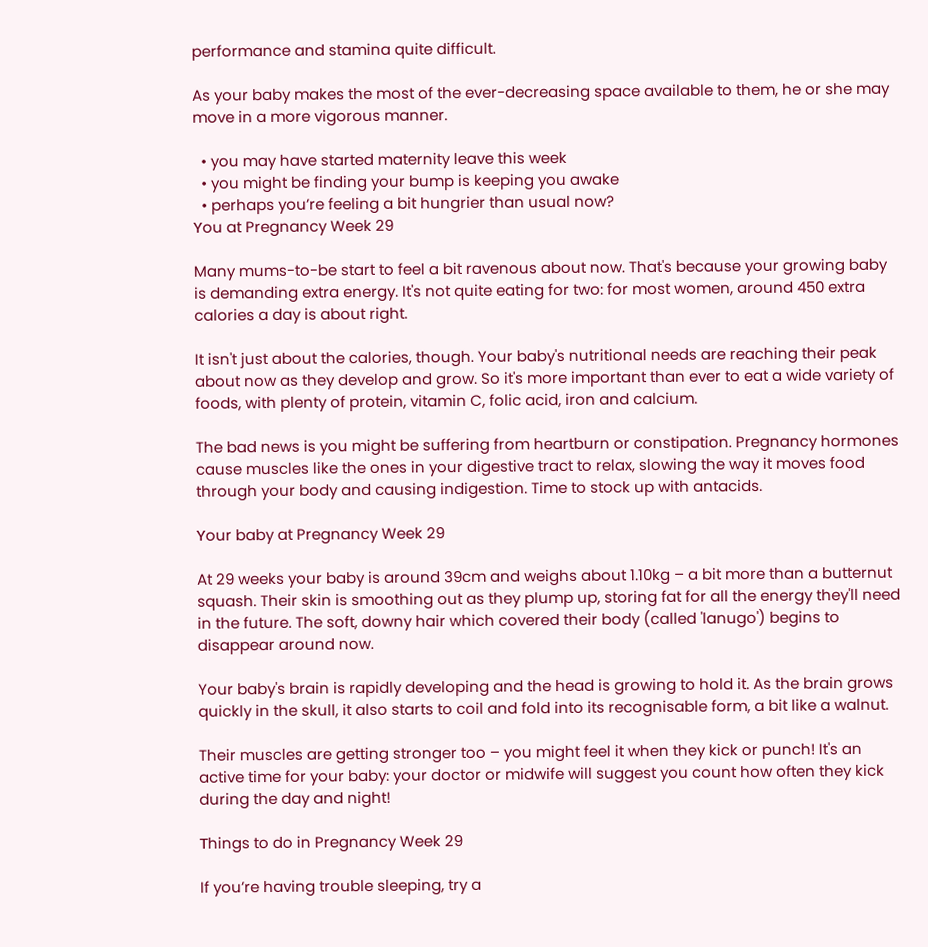performance and stamina quite difficult.

As your baby makes the most of the ever-decreasing space available to them, he or she may move in a more vigorous manner.

  • you may have started maternity leave this week
  • you might be finding your bump is keeping you awake
  • perhaps you’re feeling a bit hungrier than usual now?
Υou at Pregnancy Week 29

Many mums-to-be start to feel a bit ravenous about now. That's because your growing baby is demanding extra energy. It's not quite eating for two: for most women, around 450 extra calories a day is about right.

It isn't just about the calories, though. Your baby's nutritional needs are reaching their peak about now as they develop and grow. So it's more important than ever to eat a wide variety of foods, with plenty of protein, vitamin C, folic acid, iron and calcium.

The bad news is you might be suffering from heartburn or constipation. Pregnancy hormones cause muscles like the ones in your digestive tract to relax, slowing the way it moves food through your body and causing indigestion. Time to stock up with antacids.

Υour baby at Pregnancy Week 29

At 29 weeks your baby is around 39cm and weighs about 1.10kg – a bit more than a butternut squash. Their skin is smoothing out as they plump up, storing fat for all the energy they'll need in the future. The soft, downy hair which covered their body (called 'lanugo') begins to disappear around now.

Your baby's brain is rapidly developing and the head is growing to hold it. As the brain grows quickly in the skull, it also starts to coil and fold into its recognisable form, a bit like a walnut.

Their muscles are getting stronger too – you might feel it when they kick or punch! It's an active time for your baby: your doctor or midwife will suggest you count how often they kick during the day and night!

Τhings to do in Pregnancy Week 29

If you’re having trouble sleeping, try a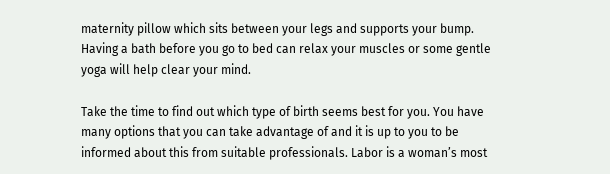maternity pillow which sits between your legs and supports your bump. Having a bath before you go to bed can relax your muscles or some gentle yoga will help clear your mind.

Take the time to find out which type of birth seems best for you. You have many options that you can take advantage of and it is up to you to be  informed about this from suitable professionals. Labor is a woman’s most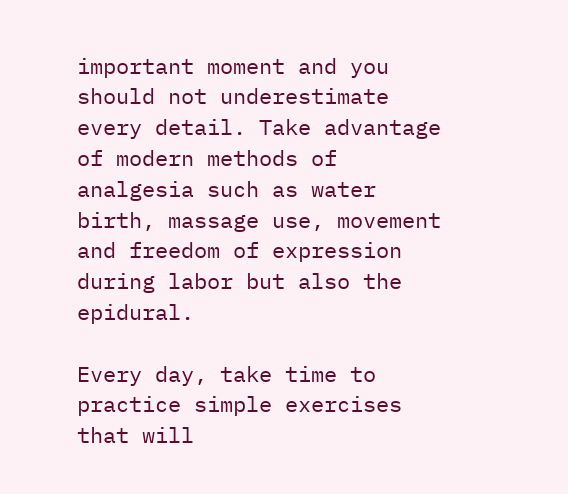important moment and you should not underestimate every detail. Take advantage of modern methods of analgesia such as water birth, massage use, movement and freedom of expression during labor but also the epidural.

Every day, take time to practice simple exercises that will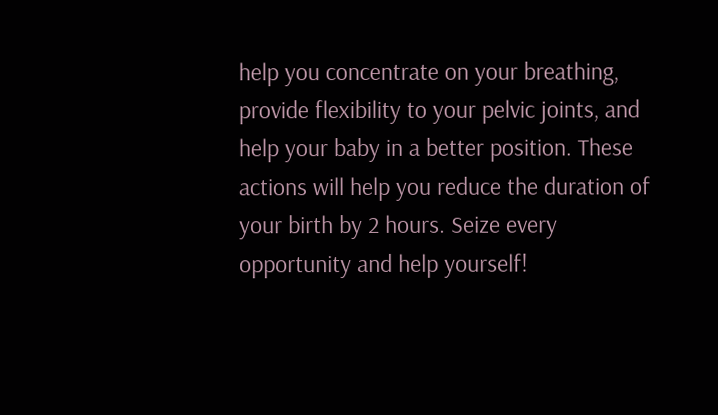help you concentrate on your breathing, provide flexibility to your pelvic joints, and help your baby in a better position. These actions will help you reduce the duration of your birth by 2 hours. Seize every opportunity and help yourself!